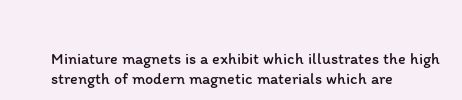Miniature magnets is a exhibit which illustrates the high strength of modern magnetic materials which are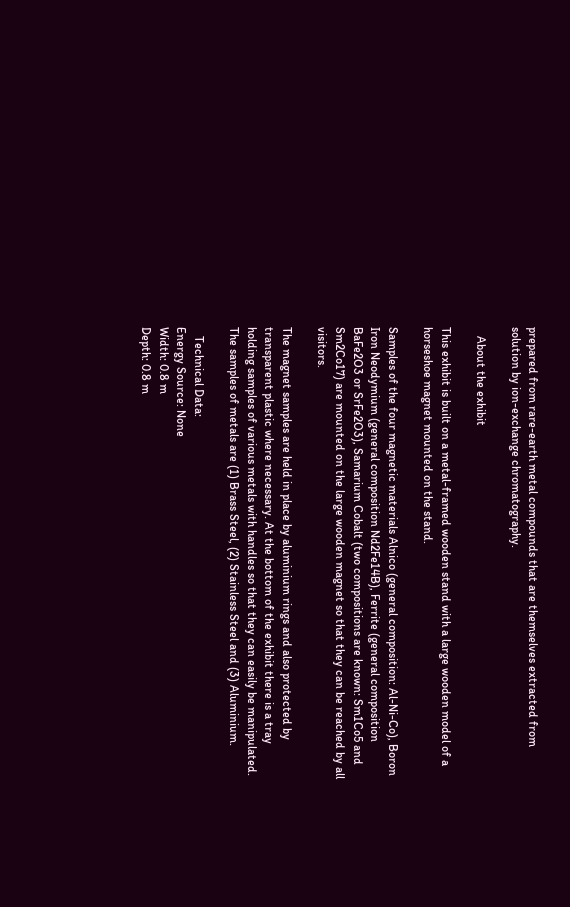prepared from rare-earth metal compounds that are themselves extracted from solution by ion-exchange chromatography.

   About the exhibit

This exhibit is built on a metal-framed wooden stand with a large wooden model of a horseshoe magnet mounted on the stand.

Samples of the four magnetic materials Alnico (general composition: Al-Ni-Co), Boron Iron Neodymium (general composition Nd2Fe14B), Ferrite (general composition BaFe2O3 or SrFe2O3), Samarium Cobalt (two compositions are known: Sm1Co5 and Sm2Co17) are mounted on the large wooden magnet so that they can be reached by all visitors.

The magnet samples are held in place by aluminium rings and also protected by transparent plastic where necessary. At the bottom of the exhibit there is a tray holding samples of various metals with handles so that they can easily be manipulated. The samples of metals are (1) Brass Steel, (2) Stainless Steel and (3) Aluminium.

   Technical Data:
Energy Source: None
Width: 0.8 m
Depth: 0.8 m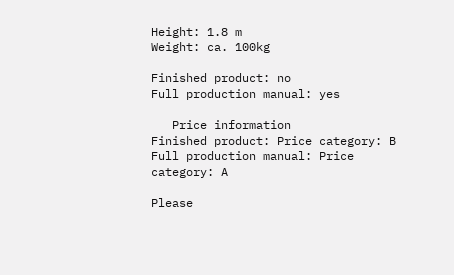Height: 1.8 m
Weight: ca. 100kg

Finished product: no
Full production manual: yes

   Price information
Finished product: Price category: B
Full production manual: Price category: A

Please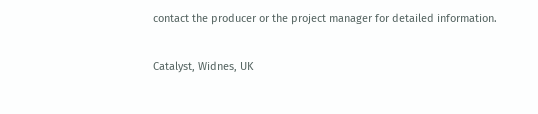contact the producer or the project manager for detailed information.


Catalyst, Widnes, UK